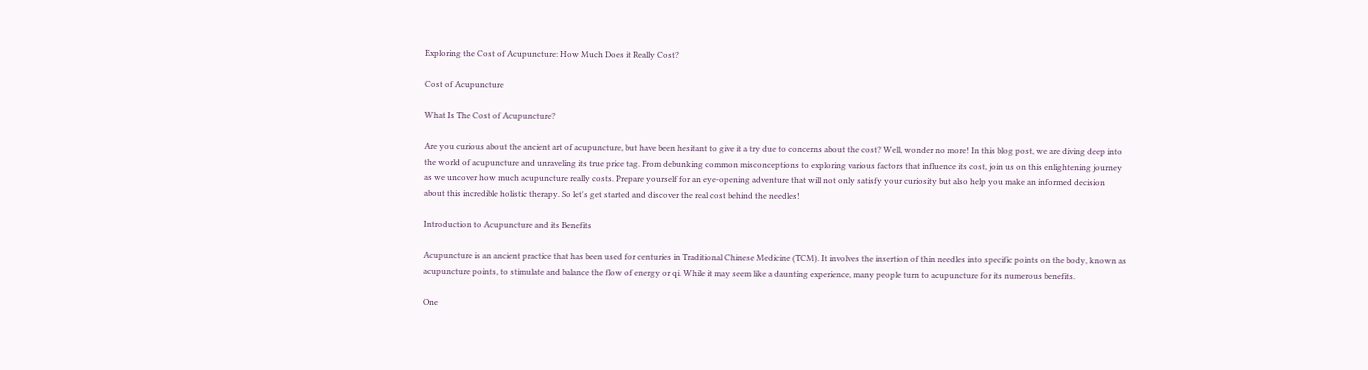Exploring the Cost of Acupuncture: How Much Does it Really Cost?

Cost of Acupuncture

What Is The Cost of Acupuncture?

Are you curious about the ancient art of acupuncture, but have been hesitant to give it a try due to concerns about the cost? Well, wonder no more! In this blog post, we are diving deep into the world of acupuncture and unraveling its true price tag. From debunking common misconceptions to exploring various factors that influence its cost, join us on this enlightening journey as we uncover how much acupuncture really costs. Prepare yourself for an eye-opening adventure that will not only satisfy your curiosity but also help you make an informed decision about this incredible holistic therapy. So let's get started and discover the real cost behind the needles!

Introduction to Acupuncture and its Benefits

Acupuncture is an ancient practice that has been used for centuries in Traditional Chinese Medicine (TCM). It involves the insertion of thin needles into specific points on the body, known as acupuncture points, to stimulate and balance the flow of energy or qi. While it may seem like a daunting experience, many people turn to acupuncture for its numerous benefits.

One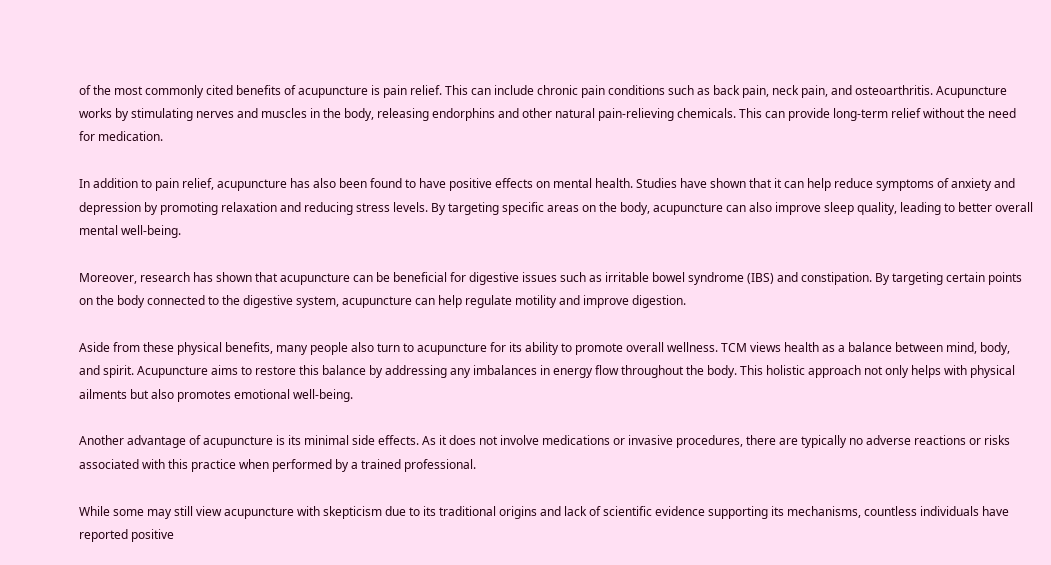of the most commonly cited benefits of acupuncture is pain relief. This can include chronic pain conditions such as back pain, neck pain, and osteoarthritis. Acupuncture works by stimulating nerves and muscles in the body, releasing endorphins and other natural pain-relieving chemicals. This can provide long-term relief without the need for medication.

In addition to pain relief, acupuncture has also been found to have positive effects on mental health. Studies have shown that it can help reduce symptoms of anxiety and depression by promoting relaxation and reducing stress levels. By targeting specific areas on the body, acupuncture can also improve sleep quality, leading to better overall mental well-being.

Moreover, research has shown that acupuncture can be beneficial for digestive issues such as irritable bowel syndrome (IBS) and constipation. By targeting certain points on the body connected to the digestive system, acupuncture can help regulate motility and improve digestion.

Aside from these physical benefits, many people also turn to acupuncture for its ability to promote overall wellness. TCM views health as a balance between mind, body, and spirit. Acupuncture aims to restore this balance by addressing any imbalances in energy flow throughout the body. This holistic approach not only helps with physical ailments but also promotes emotional well-being.

Another advantage of acupuncture is its minimal side effects. As it does not involve medications or invasive procedures, there are typically no adverse reactions or risks associated with this practice when performed by a trained professional.

While some may still view acupuncture with skepticism due to its traditional origins and lack of scientific evidence supporting its mechanisms, countless individuals have reported positive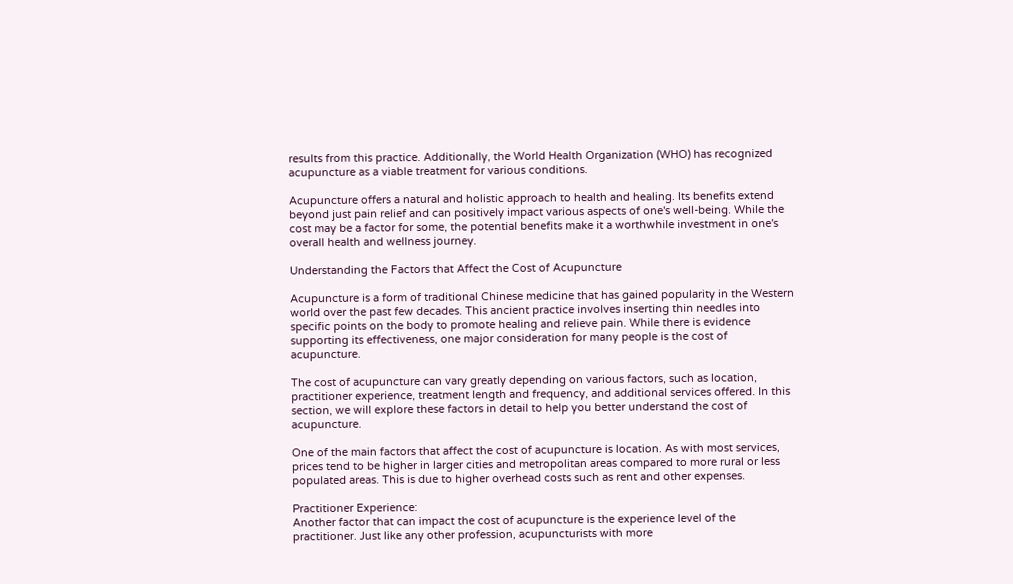results from this practice. Additionally, the World Health Organization (WHO) has recognized acupuncture as a viable treatment for various conditions.

Acupuncture offers a natural and holistic approach to health and healing. Its benefits extend beyond just pain relief and can positively impact various aspects of one's well-being. While the cost may be a factor for some, the potential benefits make it a worthwhile investment in one's overall health and wellness journey.

Understanding the Factors that Affect the Cost of Acupuncture

Acupuncture is a form of traditional Chinese medicine that has gained popularity in the Western world over the past few decades. This ancient practice involves inserting thin needles into specific points on the body to promote healing and relieve pain. While there is evidence supporting its effectiveness, one major consideration for many people is the cost of acupuncture.

The cost of acupuncture can vary greatly depending on various factors, such as location, practitioner experience, treatment length and frequency, and additional services offered. In this section, we will explore these factors in detail to help you better understand the cost of acupuncture.

One of the main factors that affect the cost of acupuncture is location. As with most services, prices tend to be higher in larger cities and metropolitan areas compared to more rural or less populated areas. This is due to higher overhead costs such as rent and other expenses.

Practitioner Experience:
Another factor that can impact the cost of acupuncture is the experience level of the practitioner. Just like any other profession, acupuncturists with more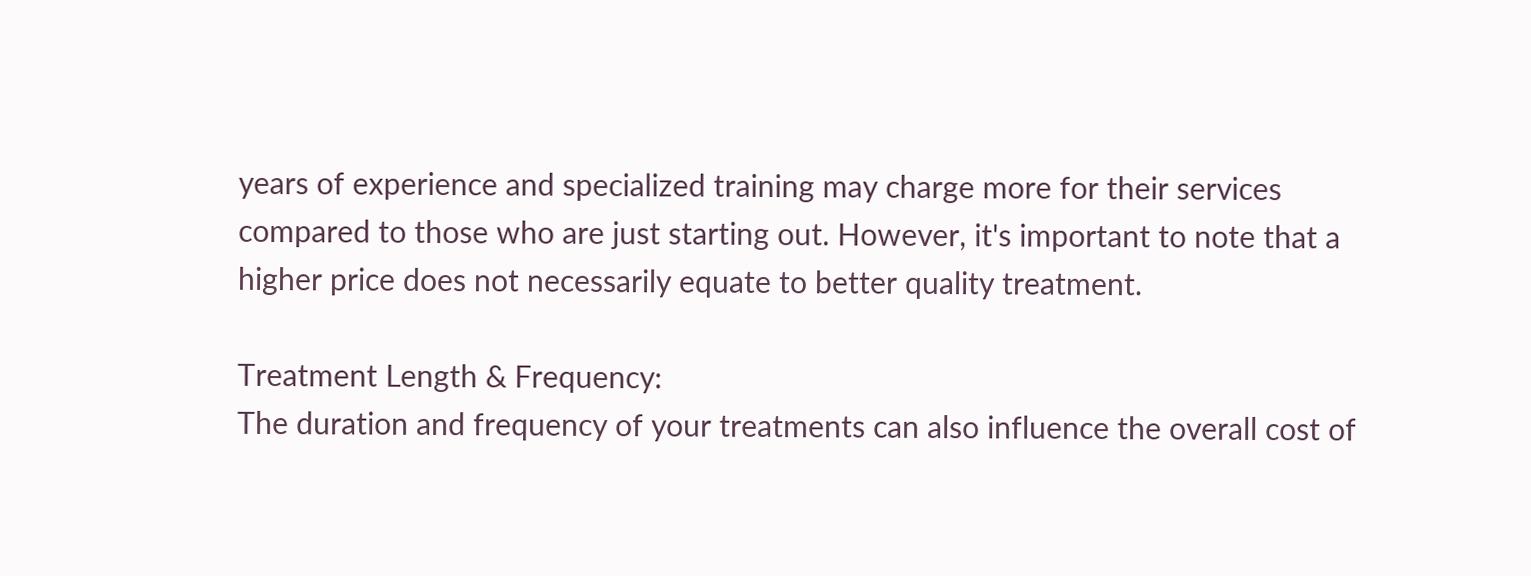years of experience and specialized training may charge more for their services compared to those who are just starting out. However, it's important to note that a higher price does not necessarily equate to better quality treatment.

Treatment Length & Frequency:
The duration and frequency of your treatments can also influence the overall cost of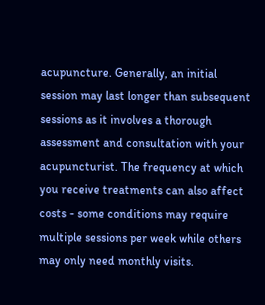acupuncture. Generally, an initial session may last longer than subsequent sessions as it involves a thorough assessment and consultation with your acupuncturist. The frequency at which you receive treatments can also affect costs - some conditions may require multiple sessions per week while others may only need monthly visits.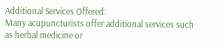Additional Services Offered:
Many acupuncturists offer additional services such as herbal medicine or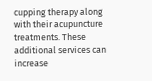cupping therapy along with their acupuncture treatments. These additional services can increase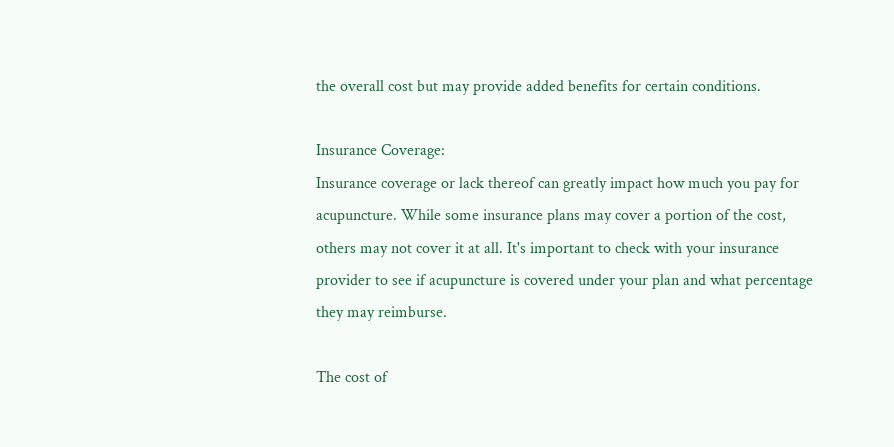the overall cost but may provide added benefits for certain conditions.

Insurance Coverage:
Insurance coverage or lack thereof can greatly impact how much you pay for acupuncture. While some insurance plans may cover a portion of the cost, others may not cover it at all. It's important to check with your insurance provider to see if acupuncture is covered under your plan and what percentage they may reimburse.

The cost of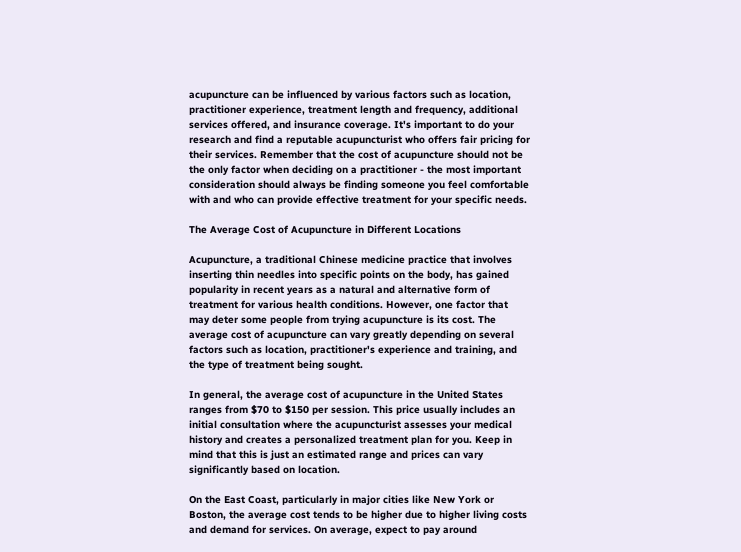acupuncture can be influenced by various factors such as location, practitioner experience, treatment length and frequency, additional services offered, and insurance coverage. It's important to do your research and find a reputable acupuncturist who offers fair pricing for their services. Remember that the cost of acupuncture should not be the only factor when deciding on a practitioner - the most important consideration should always be finding someone you feel comfortable with and who can provide effective treatment for your specific needs.

The Average Cost of Acupuncture in Different Locations

Acupuncture, a traditional Chinese medicine practice that involves inserting thin needles into specific points on the body, has gained popularity in recent years as a natural and alternative form of treatment for various health conditions. However, one factor that may deter some people from trying acupuncture is its cost. The average cost of acupuncture can vary greatly depending on several factors such as location, practitioner's experience and training, and the type of treatment being sought.

In general, the average cost of acupuncture in the United States ranges from $70 to $150 per session. This price usually includes an initial consultation where the acupuncturist assesses your medical history and creates a personalized treatment plan for you. Keep in mind that this is just an estimated range and prices can vary significantly based on location.

On the East Coast, particularly in major cities like New York or Boston, the average cost tends to be higher due to higher living costs and demand for services. On average, expect to pay around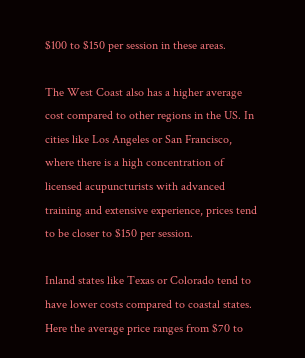$100 to $150 per session in these areas.

The West Coast also has a higher average cost compared to other regions in the US. In cities like Los Angeles or San Francisco, where there is a high concentration of licensed acupuncturists with advanced training and extensive experience, prices tend to be closer to $150 per session.

Inland states like Texas or Colorado tend to have lower costs compared to coastal states. Here the average price ranges from $70 to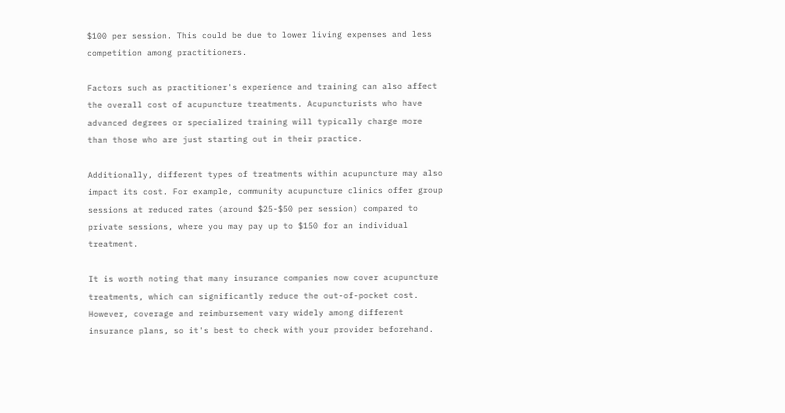$100 per session. This could be due to lower living expenses and less competition among practitioners.

Factors such as practitioner's experience and training can also affect the overall cost of acupuncture treatments. Acupuncturists who have advanced degrees or specialized training will typically charge more than those who are just starting out in their practice.

Additionally, different types of treatments within acupuncture may also impact its cost. For example, community acupuncture clinics offer group sessions at reduced rates (around $25-$50 per session) compared to private sessions, where you may pay up to $150 for an individual treatment.

It is worth noting that many insurance companies now cover acupuncture treatments, which can significantly reduce the out-of-pocket cost. However, coverage and reimbursement vary widely among different insurance plans, so it's best to check with your provider beforehand.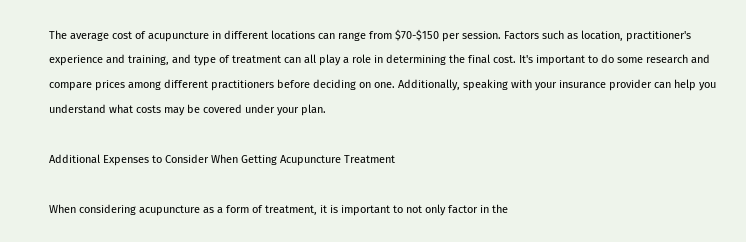The average cost of acupuncture in different locations can range from $70-$150 per session. Factors such as location, practitioner's experience and training, and type of treatment can all play a role in determining the final cost. It's important to do some research and compare prices among different practitioners before deciding on one. Additionally, speaking with your insurance provider can help you understand what costs may be covered under your plan.

Additional Expenses to Consider When Getting Acupuncture Treatment

When considering acupuncture as a form of treatment, it is important to not only factor in the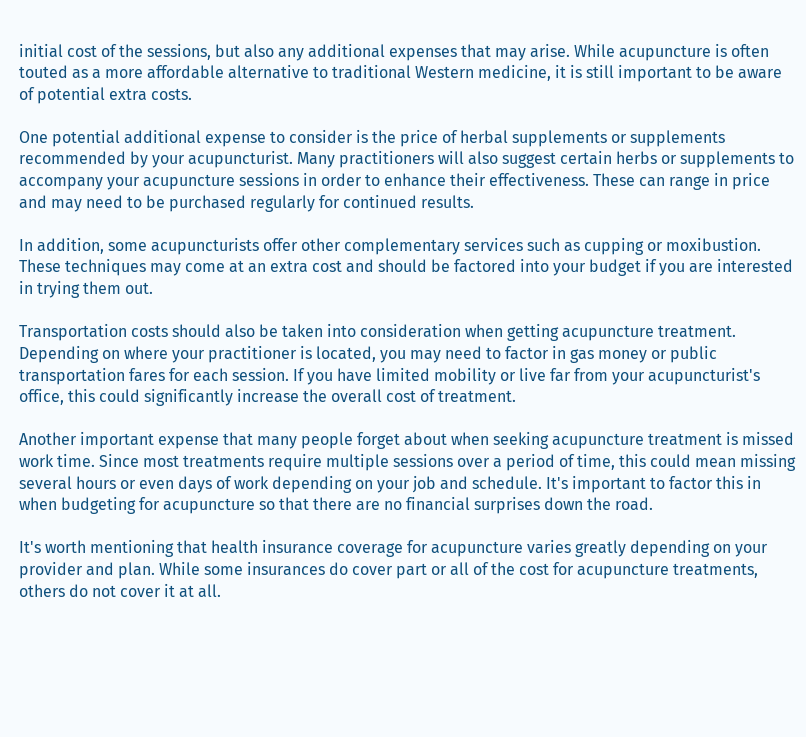initial cost of the sessions, but also any additional expenses that may arise. While acupuncture is often touted as a more affordable alternative to traditional Western medicine, it is still important to be aware of potential extra costs.

One potential additional expense to consider is the price of herbal supplements or supplements recommended by your acupuncturist. Many practitioners will also suggest certain herbs or supplements to accompany your acupuncture sessions in order to enhance their effectiveness. These can range in price and may need to be purchased regularly for continued results.

In addition, some acupuncturists offer other complementary services such as cupping or moxibustion. These techniques may come at an extra cost and should be factored into your budget if you are interested in trying them out.

Transportation costs should also be taken into consideration when getting acupuncture treatment. Depending on where your practitioner is located, you may need to factor in gas money or public transportation fares for each session. If you have limited mobility or live far from your acupuncturist's office, this could significantly increase the overall cost of treatment.

Another important expense that many people forget about when seeking acupuncture treatment is missed work time. Since most treatments require multiple sessions over a period of time, this could mean missing several hours or even days of work depending on your job and schedule. It's important to factor this in when budgeting for acupuncture so that there are no financial surprises down the road.

It's worth mentioning that health insurance coverage for acupuncture varies greatly depending on your provider and plan. While some insurances do cover part or all of the cost for acupuncture treatments, others do not cover it at all.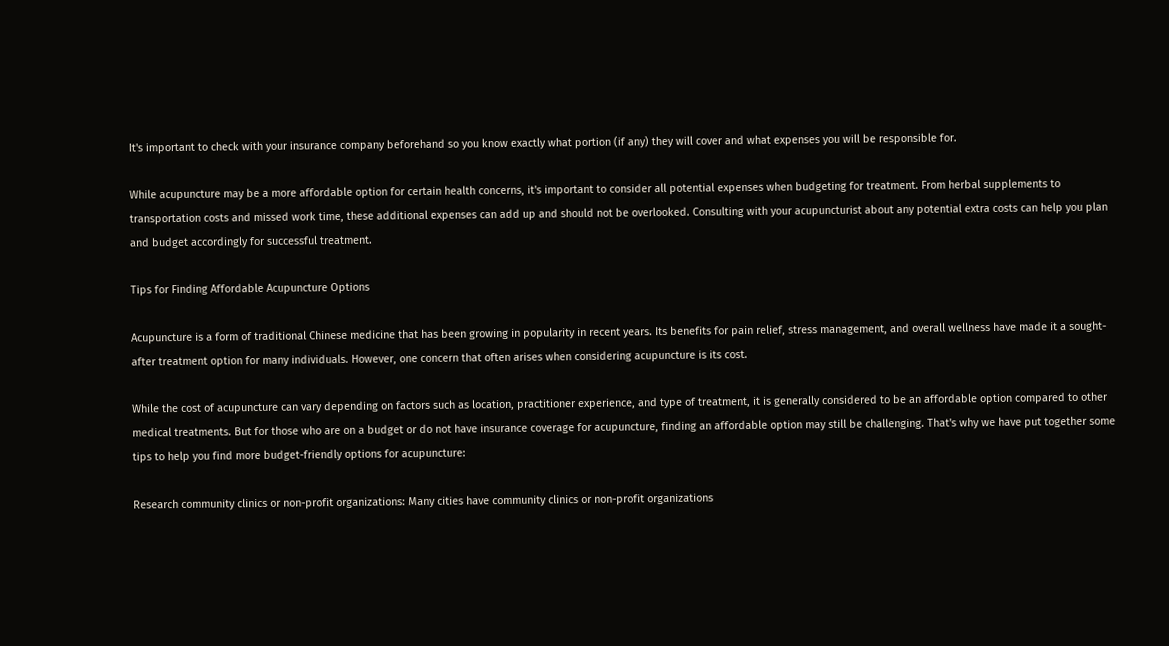It's important to check with your insurance company beforehand so you know exactly what portion (if any) they will cover and what expenses you will be responsible for.

While acupuncture may be a more affordable option for certain health concerns, it's important to consider all potential expenses when budgeting for treatment. From herbal supplements to transportation costs and missed work time, these additional expenses can add up and should not be overlooked. Consulting with your acupuncturist about any potential extra costs can help you plan and budget accordingly for successful treatment.

Tips for Finding Affordable Acupuncture Options

Acupuncture is a form of traditional Chinese medicine that has been growing in popularity in recent years. Its benefits for pain relief, stress management, and overall wellness have made it a sought-after treatment option for many individuals. However, one concern that often arises when considering acupuncture is its cost.

While the cost of acupuncture can vary depending on factors such as location, practitioner experience, and type of treatment, it is generally considered to be an affordable option compared to other medical treatments. But for those who are on a budget or do not have insurance coverage for acupuncture, finding an affordable option may still be challenging. That's why we have put together some tips to help you find more budget-friendly options for acupuncture:

Research community clinics or non-profit organizations: Many cities have community clinics or non-profit organizations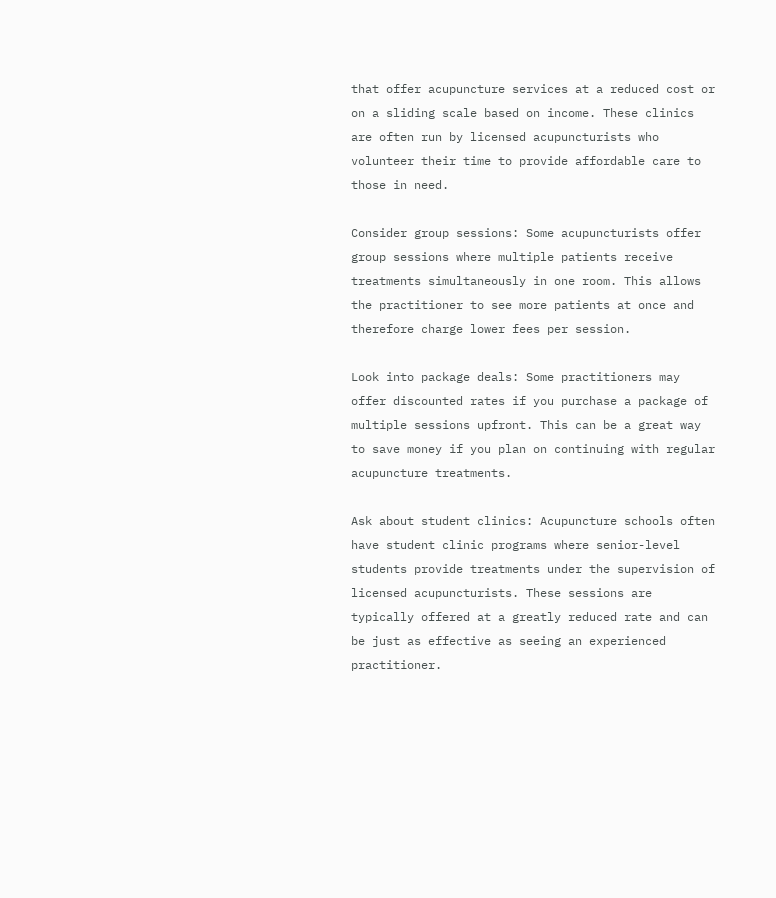that offer acupuncture services at a reduced cost or on a sliding scale based on income. These clinics are often run by licensed acupuncturists who volunteer their time to provide affordable care to those in need.

Consider group sessions: Some acupuncturists offer group sessions where multiple patients receive treatments simultaneously in one room. This allows the practitioner to see more patients at once and therefore charge lower fees per session.

Look into package deals: Some practitioners may offer discounted rates if you purchase a package of multiple sessions upfront. This can be a great way to save money if you plan on continuing with regular acupuncture treatments.

Ask about student clinics: Acupuncture schools often have student clinic programs where senior-level students provide treatments under the supervision of licensed acupuncturists. These sessions are typically offered at a greatly reduced rate and can be just as effective as seeing an experienced practitioner.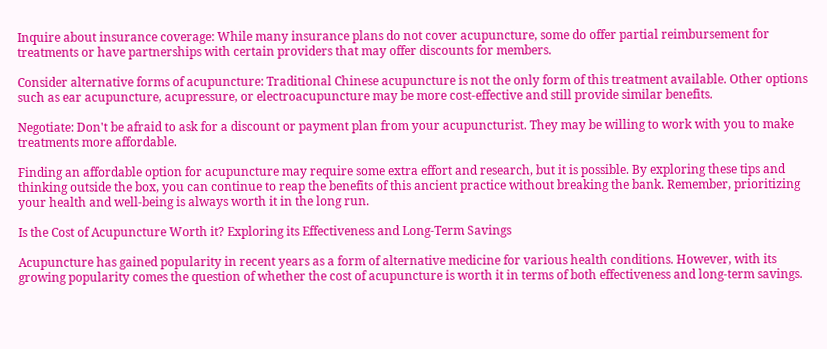Inquire about insurance coverage: While many insurance plans do not cover acupuncture, some do offer partial reimbursement for treatments or have partnerships with certain providers that may offer discounts for members.

Consider alternative forms of acupuncture: Traditional Chinese acupuncture is not the only form of this treatment available. Other options such as ear acupuncture, acupressure, or electroacupuncture may be more cost-effective and still provide similar benefits.

Negotiate: Don't be afraid to ask for a discount or payment plan from your acupuncturist. They may be willing to work with you to make treatments more affordable.

Finding an affordable option for acupuncture may require some extra effort and research, but it is possible. By exploring these tips and thinking outside the box, you can continue to reap the benefits of this ancient practice without breaking the bank. Remember, prioritizing your health and well-being is always worth it in the long run.

Is the Cost of Acupuncture Worth it? Exploring its Effectiveness and Long-Term Savings

Acupuncture has gained popularity in recent years as a form of alternative medicine for various health conditions. However, with its growing popularity comes the question of whether the cost of acupuncture is worth it in terms of both effectiveness and long-term savings.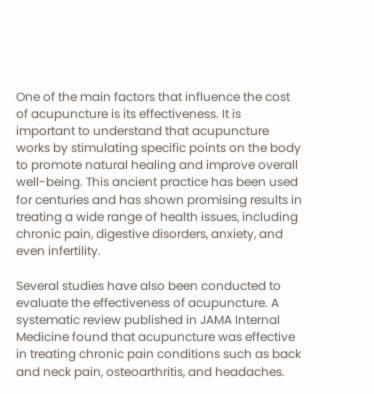One of the main factors that influence the cost of acupuncture is its effectiveness. It is important to understand that acupuncture works by stimulating specific points on the body to promote natural healing and improve overall well-being. This ancient practice has been used for centuries and has shown promising results in treating a wide range of health issues, including chronic pain, digestive disorders, anxiety, and even infertility.

Several studies have also been conducted to evaluate the effectiveness of acupuncture. A systematic review published in JAMA Internal Medicine found that acupuncture was effective in treating chronic pain conditions such as back and neck pain, osteoarthritis, and headaches.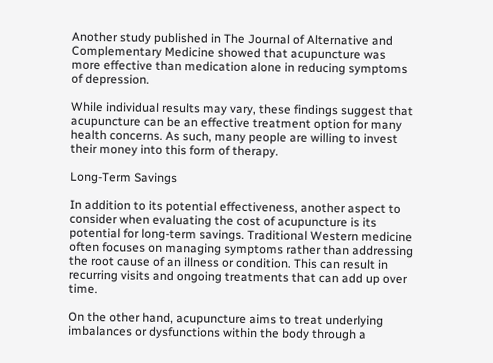Another study published in The Journal of Alternative and Complementary Medicine showed that acupuncture was more effective than medication alone in reducing symptoms of depression.

While individual results may vary, these findings suggest that acupuncture can be an effective treatment option for many health concerns. As such, many people are willing to invest their money into this form of therapy.

Long-Term Savings

In addition to its potential effectiveness, another aspect to consider when evaluating the cost of acupuncture is its potential for long-term savings. Traditional Western medicine often focuses on managing symptoms rather than addressing the root cause of an illness or condition. This can result in recurring visits and ongoing treatments that can add up over time.

On the other hand, acupuncture aims to treat underlying imbalances or dysfunctions within the body through a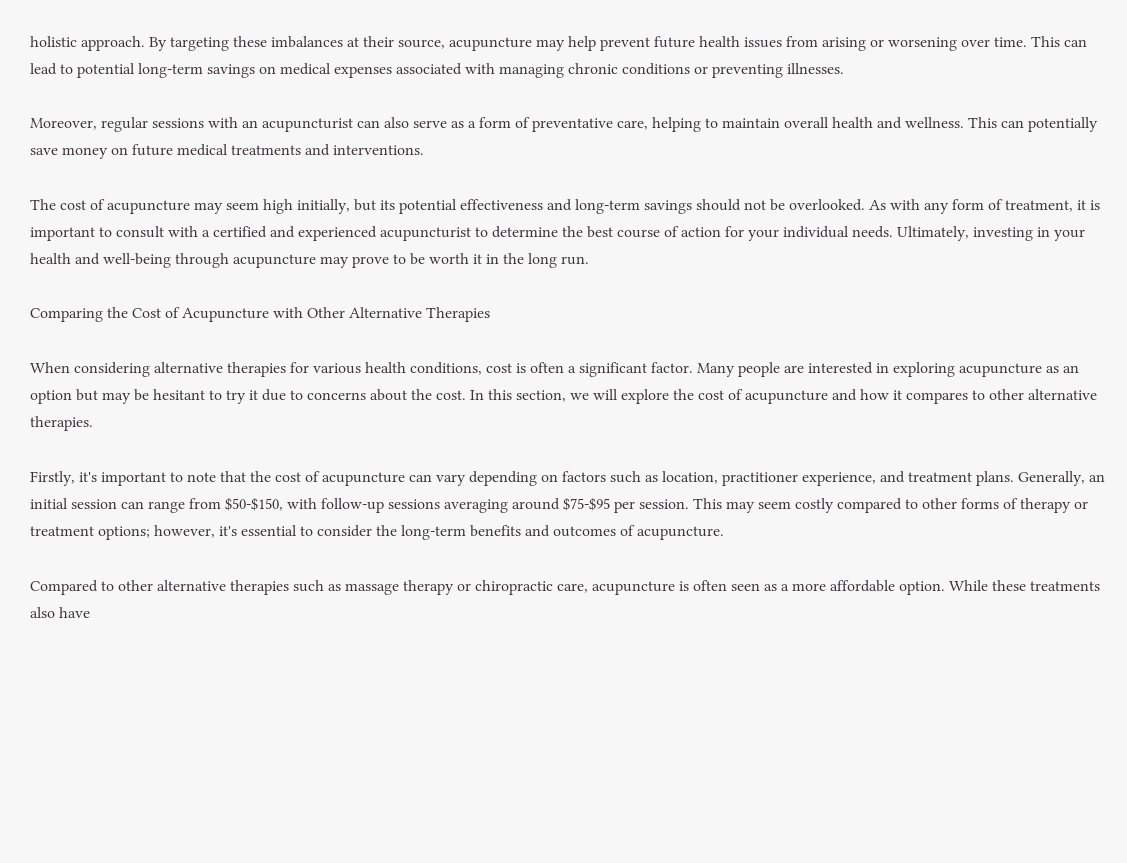holistic approach. By targeting these imbalances at their source, acupuncture may help prevent future health issues from arising or worsening over time. This can lead to potential long-term savings on medical expenses associated with managing chronic conditions or preventing illnesses.

Moreover, regular sessions with an acupuncturist can also serve as a form of preventative care, helping to maintain overall health and wellness. This can potentially save money on future medical treatments and interventions.

The cost of acupuncture may seem high initially, but its potential effectiveness and long-term savings should not be overlooked. As with any form of treatment, it is important to consult with a certified and experienced acupuncturist to determine the best course of action for your individual needs. Ultimately, investing in your health and well-being through acupuncture may prove to be worth it in the long run.

Comparing the Cost of Acupuncture with Other Alternative Therapies

When considering alternative therapies for various health conditions, cost is often a significant factor. Many people are interested in exploring acupuncture as an option but may be hesitant to try it due to concerns about the cost. In this section, we will explore the cost of acupuncture and how it compares to other alternative therapies.

Firstly, it's important to note that the cost of acupuncture can vary depending on factors such as location, practitioner experience, and treatment plans. Generally, an initial session can range from $50-$150, with follow-up sessions averaging around $75-$95 per session. This may seem costly compared to other forms of therapy or treatment options; however, it's essential to consider the long-term benefits and outcomes of acupuncture.

Compared to other alternative therapies such as massage therapy or chiropractic care, acupuncture is often seen as a more affordable option. While these treatments also have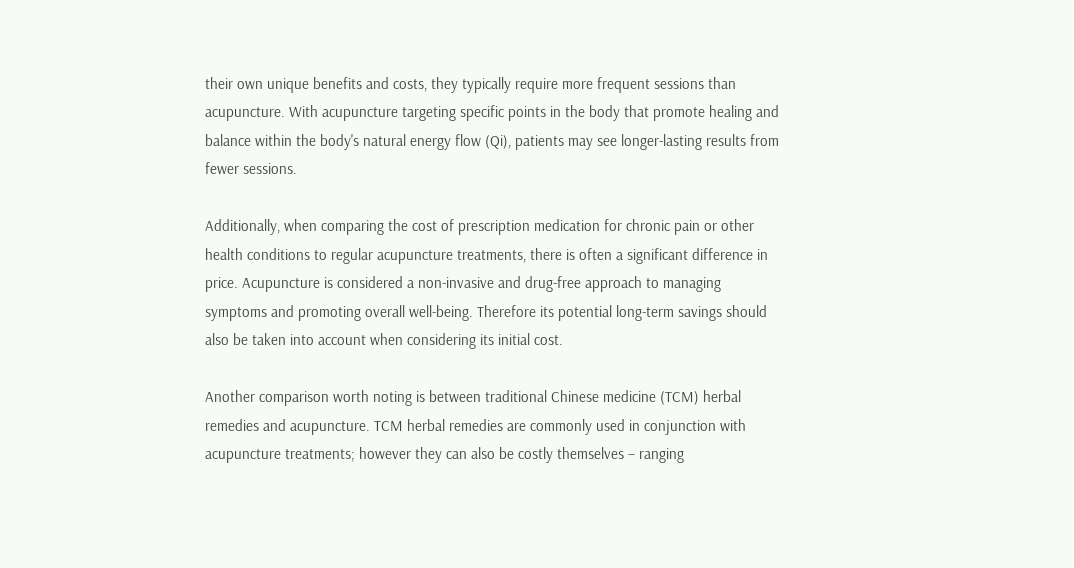their own unique benefits and costs, they typically require more frequent sessions than acupuncture. With acupuncture targeting specific points in the body that promote healing and balance within the body's natural energy flow (Qi), patients may see longer-lasting results from fewer sessions.

Additionally, when comparing the cost of prescription medication for chronic pain or other health conditions to regular acupuncture treatments, there is often a significant difference in price. Acupuncture is considered a non-invasive and drug-free approach to managing symptoms and promoting overall well-being. Therefore its potential long-term savings should also be taken into account when considering its initial cost.

Another comparison worth noting is between traditional Chinese medicine (TCM) herbal remedies and acupuncture. TCM herbal remedies are commonly used in conjunction with acupuncture treatments; however they can also be costly themselves – ranging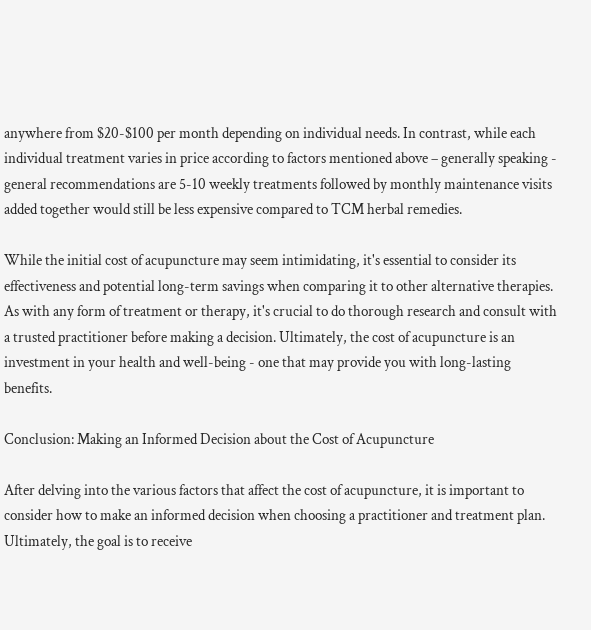anywhere from $20-$100 per month depending on individual needs. In contrast, while each individual treatment varies in price according to factors mentioned above – generally speaking - general recommendations are 5-10 weekly treatments followed by monthly maintenance visits added together would still be less expensive compared to TCM herbal remedies.

While the initial cost of acupuncture may seem intimidating, it's essential to consider its effectiveness and potential long-term savings when comparing it to other alternative therapies. As with any form of treatment or therapy, it's crucial to do thorough research and consult with a trusted practitioner before making a decision. Ultimately, the cost of acupuncture is an investment in your health and well-being - one that may provide you with long-lasting benefits.

Conclusion: Making an Informed Decision about the Cost of Acupuncture

After delving into the various factors that affect the cost of acupuncture, it is important to consider how to make an informed decision when choosing a practitioner and treatment plan. Ultimately, the goal is to receive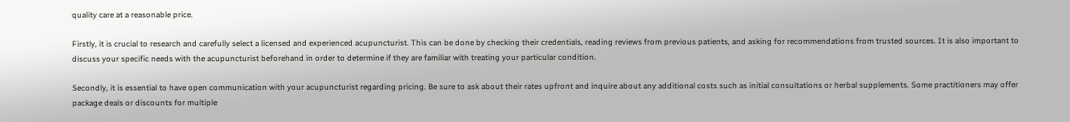quality care at a reasonable price.

Firstly, it is crucial to research and carefully select a licensed and experienced acupuncturist. This can be done by checking their credentials, reading reviews from previous patients, and asking for recommendations from trusted sources. It is also important to discuss your specific needs with the acupuncturist beforehand in order to determine if they are familiar with treating your particular condition.

Secondly, it is essential to have open communication with your acupuncturist regarding pricing. Be sure to ask about their rates upfront and inquire about any additional costs such as initial consultations or herbal supplements. Some practitioners may offer package deals or discounts for multiple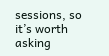sessions, so it’s worth asking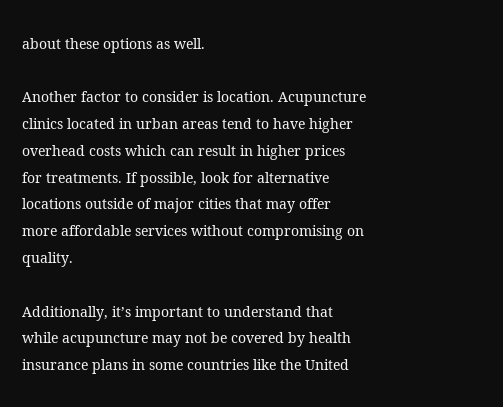about these options as well.

Another factor to consider is location. Acupuncture clinics located in urban areas tend to have higher overhead costs which can result in higher prices for treatments. If possible, look for alternative locations outside of major cities that may offer more affordable services without compromising on quality.

Additionally, it’s important to understand that while acupuncture may not be covered by health insurance plans in some countries like the United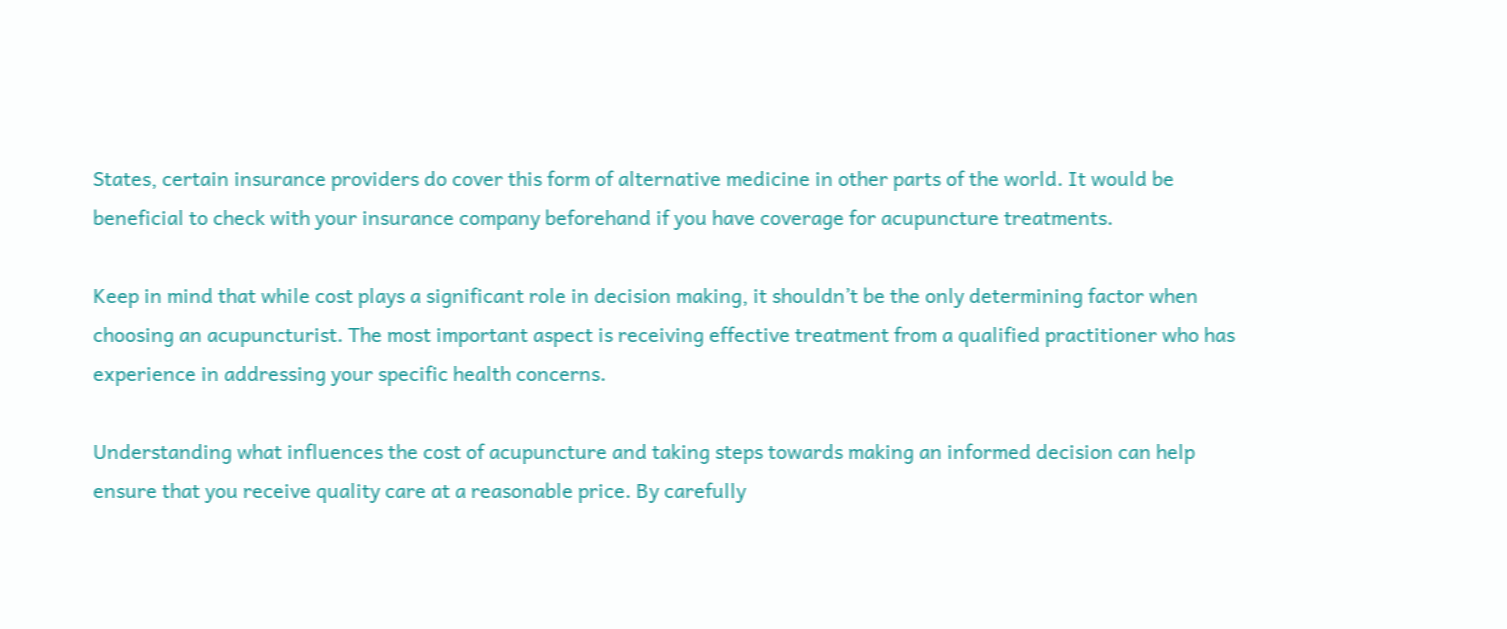States, certain insurance providers do cover this form of alternative medicine in other parts of the world. It would be beneficial to check with your insurance company beforehand if you have coverage for acupuncture treatments.

Keep in mind that while cost plays a significant role in decision making, it shouldn’t be the only determining factor when choosing an acupuncturist. The most important aspect is receiving effective treatment from a qualified practitioner who has experience in addressing your specific health concerns.

Understanding what influences the cost of acupuncture and taking steps towards making an informed decision can help ensure that you receive quality care at a reasonable price. By carefully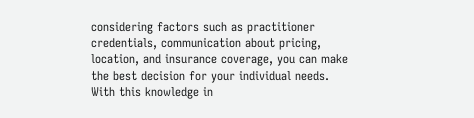considering factors such as practitioner credentials, communication about pricing, location, and insurance coverage, you can make the best decision for your individual needs. With this knowledge in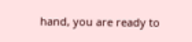hand, you are ready to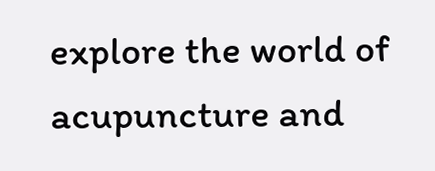explore the world of acupuncture and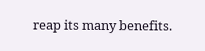reap its many benefits.